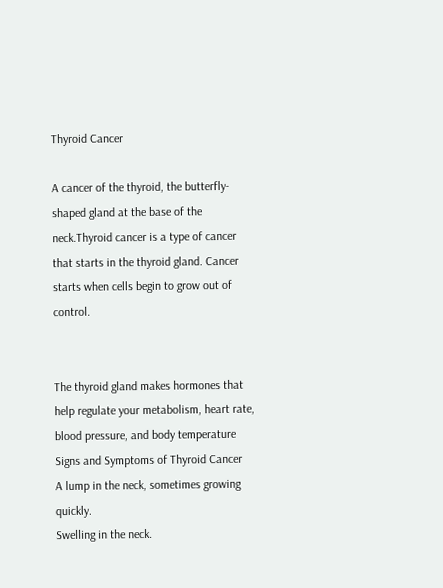Thyroid Cancer

A cancer of the thyroid, the butterfly-shaped gland at the base of the neck.Thyroid cancer is a type of cancer that starts in the thyroid gland. Cancer starts when cells begin to grow out of control.


The thyroid gland makes hormones that help regulate your metabolism, heart rate, blood pressure, and body temperature
Signs and Symptoms of Thyroid Cancer
A lump in the neck, sometimes growing quickly.
Swelling in the neck.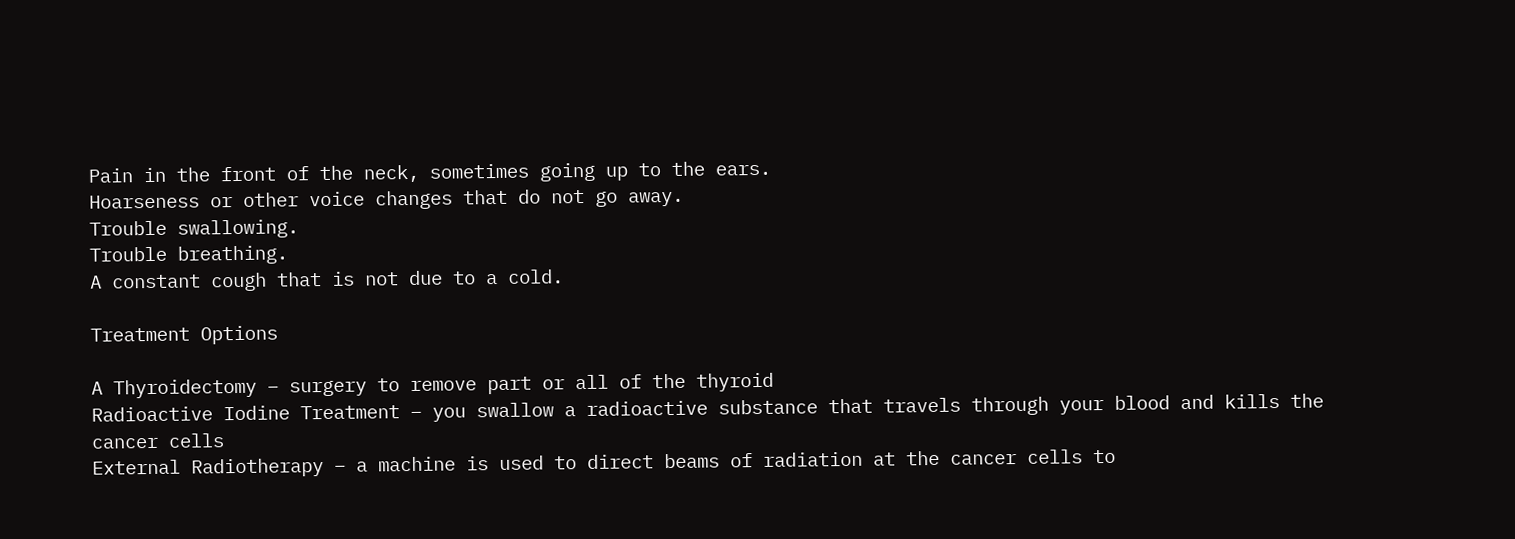Pain in the front of the neck, sometimes going up to the ears.
Hoarseness or other voice changes that do not go away.
Trouble swallowing.
Trouble breathing.
A constant cough that is not due to a cold.

Treatment Options

A Thyroidectomy – surgery to remove part or all of the thyroid
Radioactive Iodine Treatment – you swallow a radioactive substance that travels through your blood and kills the cancer cells
External Radiotherapy – a machine is used to direct beams of radiation at the cancer cells to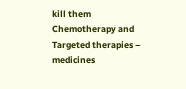kill them
Chemotherapy and Targeted therapies – medicines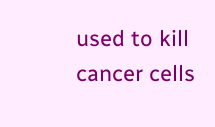used to kill cancer cells